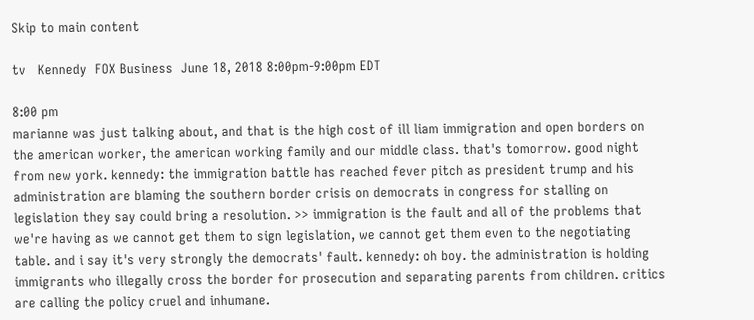Skip to main content

tv   Kennedy  FOX Business  June 18, 2018 8:00pm-9:00pm EDT

8:00 pm
marianne was just talking about, and that is the high cost of ill liam immigration and open borders on the american worker, the american working family and our middle class. that's tomorrow. good night from new york. kennedy: the immigration battle has reached fever pitch as president trump and his administration are blaming the southern border crisis on democrats in congress for stalling on legislation they say could bring a resolution. >> immigration is the fault and all of the problems that we're having as we cannot get them to sign legislation, we cannot get them even to the negotiating table. and i say it's very strongly the democrats' fault. kennedy: oh boy. the administration is holding immigrants who illegally cross the border for prosecution and separating parents from children. critics are calling the policy cruel and inhumane.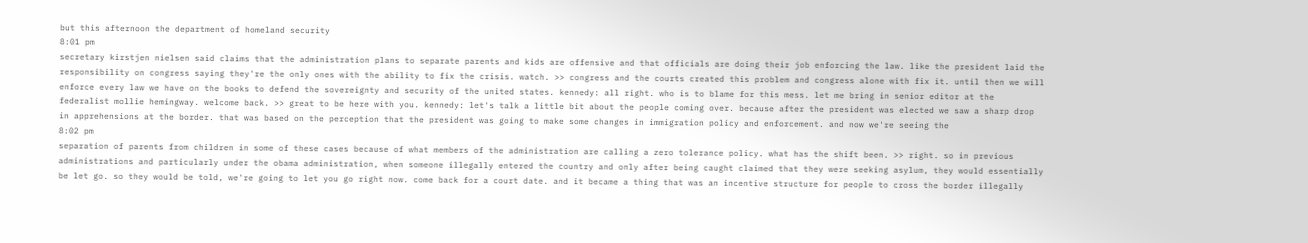but this afternoon the department of homeland security
8:01 pm
secretary kirstjen nielsen said claims that the administration plans to separate parents and kids are offensive and that officials are doing their job enforcing the law. like the president laid the responsibility on congress saying they're the only ones with the ability to fix the crisis. watch. >> congress and the courts created this problem and congress alone with fix it. until then we will enforce every law we have on the books to defend the sovereignty and security of the united states. kennedy: all right. who is to blame for this mess. let me bring in senior editor at the federalist mollie hemingway. welcome back. >> great to be here with you. kennedy: let's talk a little bit about the people coming over. because after the president was elected we saw a sharp drop in apprehensions at the border. that was based on the perception that the president was going to make some changes in immigration policy and enforcement. and now we're seeing the
8:02 pm
separation of parents from children in some of these cases because of what members of the administration are calling a zero tolerance policy. what has the shift been. >> right. so in previous administrations and particularly under the obama administration, when someone illegally entered the country and only after being caught claimed that they were seeking asylum, they would essentially be let go. so they would be told, we're going to let you go right now. come back for a court date. and it became a thing that was an incentive structure for people to cross the border illegally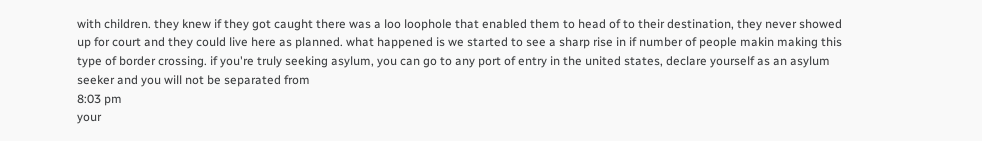with children. they knew if they got caught there was a loo loophole that enabled them to head of to their destination, they never showed up for court and they could live here as planned. what happened is we started to see a sharp rise in if number of people makin making this type of border crossing. if you're truly seeking asylum, you can go to any port of entry in the united states, declare yourself as an asylum seeker and you will not be separated from
8:03 pm
your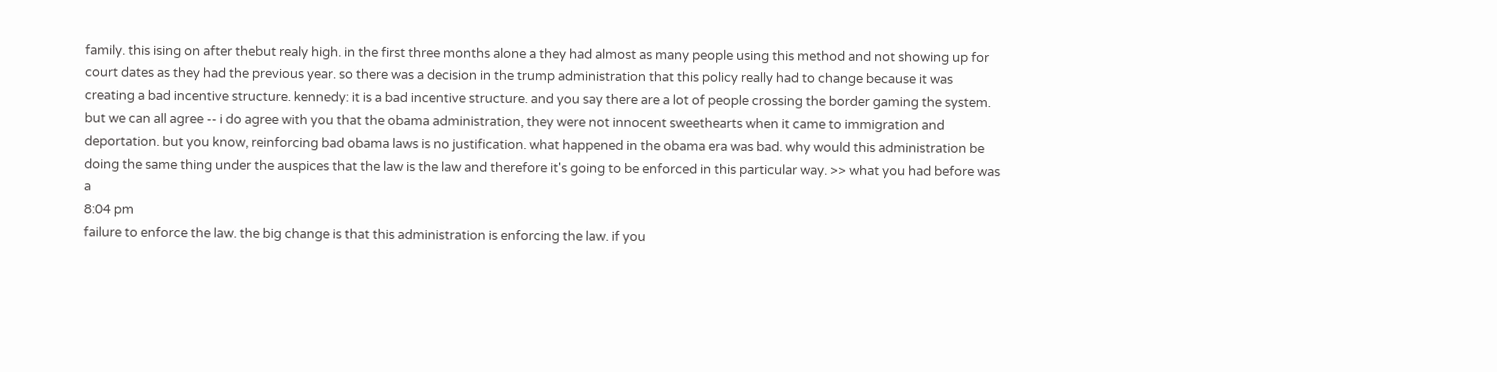family. this ising on after thebut realy high. in the first three months alone a they had almost as many people using this method and not showing up for court dates as they had the previous year. so there was a decision in the trump administration that this policy really had to change because it was creating a bad incentive structure. kennedy: it is a bad incentive structure. and you say there are a lot of people crossing the border gaming the system. but we can all agree -- i do agree with you that the obama administration, they were not innocent sweethearts when it came to immigration and deportation. but you know, reinforcing bad obama laws is no justification. what happened in the obama era was bad. why would this administration be doing the same thing under the auspices that the law is the law and therefore it's going to be enforced in this particular way. >> what you had before was a
8:04 pm
failure to enforce the law. the big change is that this administration is enforcing the law. if you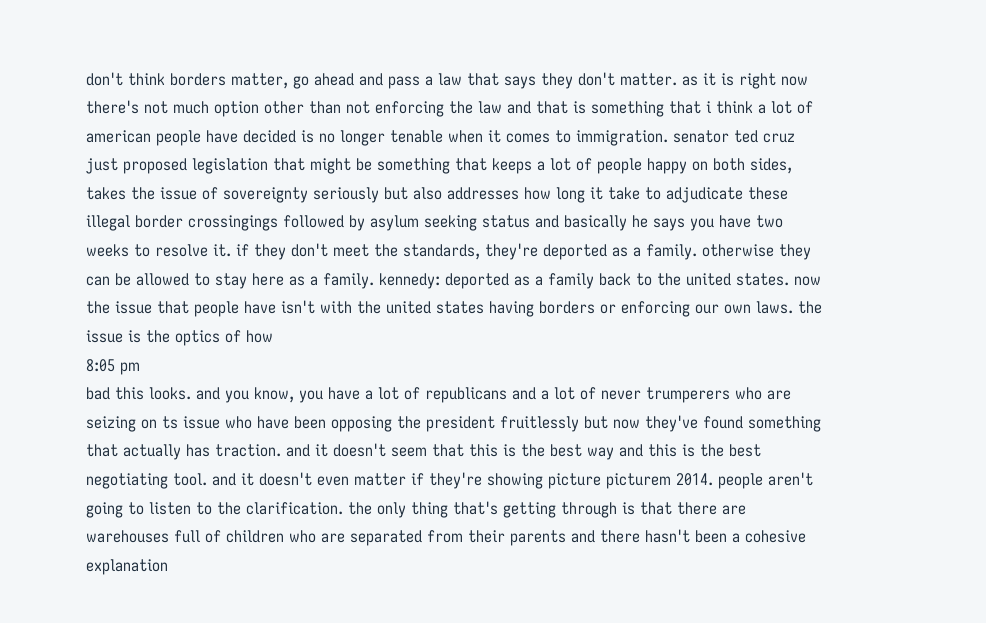don't think borders matter, go ahead and pass a law that says they don't matter. as it is right now there's not much option other than not enforcing the law and that is something that i think a lot of american people have decided is no longer tenable when it comes to immigration. senator ted cruz just proposed legislation that might be something that keeps a lot of people happy on both sides, takes the issue of sovereignty seriously but also addresses how long it take to adjudicate these illegal border crossingings followed by asylum seeking status and basically he says you have two weeks to resolve it. if they don't meet the standards, they're deported as a family. otherwise they can be allowed to stay here as a family. kennedy: deported as a family back to the united states. now the issue that people have isn't with the united states having borders or enforcing our own laws. the issue is the optics of how
8:05 pm
bad this looks. and you know, you have a lot of republicans and a lot of never trumperers who are seizing on ts issue who have been opposing the president fruitlessly but now they've found something that actually has traction. and it doesn't seem that this is the best way and this is the best negotiating tool. and it doesn't even matter if they're showing picture picturem 2014. people aren't going to listen to the clarification. the only thing that's getting through is that there are warehouses full of children who are separated from their parents and there hasn't been a cohesive explanation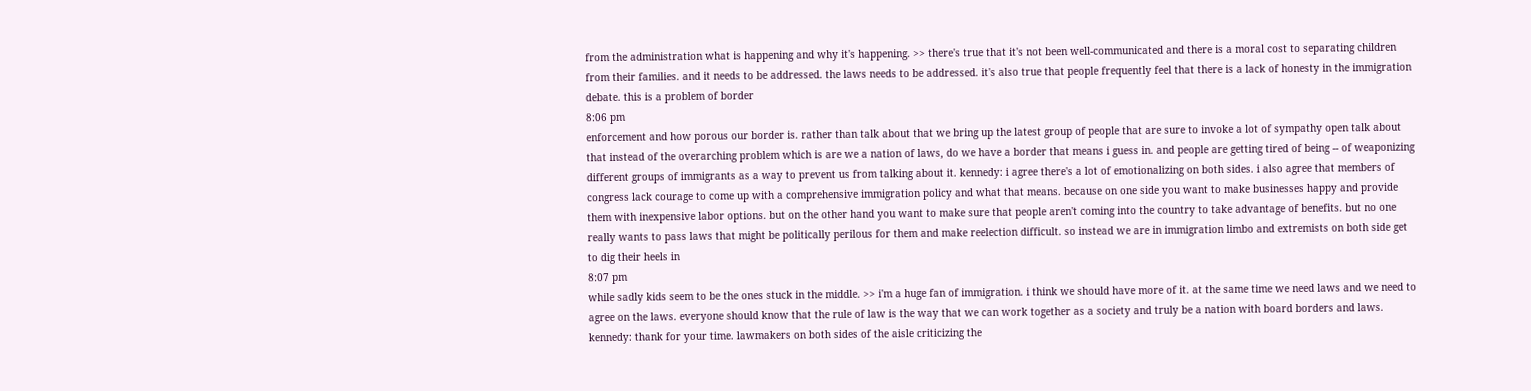from the administration what is happening and why it's happening. >> there's true that it's not been well-communicated and there is a moral cost to separating children from their families. and it needs to be addressed. the laws needs to be addressed. it's also true that people frequently feel that there is a lack of honesty in the immigration debate. this is a problem of border
8:06 pm
enforcement and how porous our border is. rather than talk about that we bring up the latest group of people that are sure to invoke a lot of sympathy open talk about that instead of the overarching problem which is are we a nation of laws, do we have a border that means i guess in. and people are getting tired of being -- of weaponizing different groups of immigrants as a way to prevent us from talking about it. kennedy: i agree there's a lot of emotionalizing on both sides. i also agree that members of congress lack courage to come up with a comprehensive immigration policy and what that means. because on one side you want to make businesses happy and provide them with inexpensive labor options. but on the other hand you want to make sure that people aren't coming into the country to take advantage of benefits. but no one really wants to pass laws that might be politically perilous for them and make reelection difficult. so instead we are in immigration limbo and extremists on both side get to dig their heels in
8:07 pm
while sadly kids seem to be the ones stuck in the middle. >> i'm a huge fan of immigration. i think we should have more of it. at the same time we need laws and we need to agree on the laws. everyone should know that the rule of law is the way that we can work together as a society and truly be a nation with board borders and laws. kennedy: thank for your time. lawmakers on both sides of the aisle criticizing the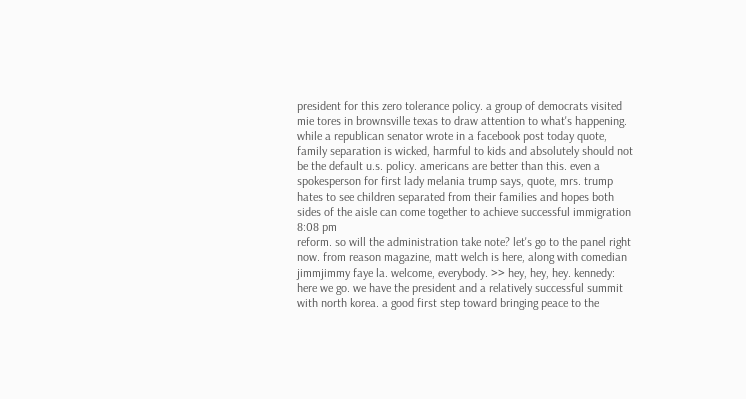president for this zero tolerance policy. a group of democrats visited mie tores in brownsville texas to draw attention to what's happening. while a republican senator wrote in a facebook post today quote, family separation is wicked, harmful to kids and absolutely should not be the default u.s. policy. americans are better than this. even a spokesperson for first lady melania trump says, quote, mrs. trump hates to see children separated from their families and hopes both sides of the aisle can come together to achieve successful immigration
8:08 pm
reform. so will the administration take note? let's go to the panel right now. from reason magazine, matt welch is here, along with comedian jimmjimmy faye la. welcome, everybody. >> hey, hey, hey. kennedy: here we go. we have the president and a relatively successful summit with north korea. a good first step toward bringing peace to the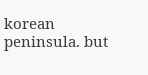korean peninsula. but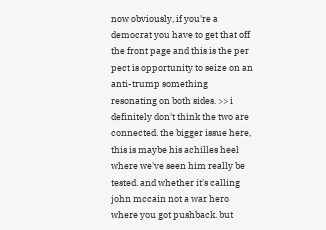now obviously, if you're a democrat you have to get that off the front page and this is the per pect is opportunity to seize on an anti-trump something resonating on both sides. >> i definitely don't think the two are connected. the bigger issue here, this is maybe his achilles heel where we've seen him really be tested. and whether it's calling john mccain not a war hero where you got pushback. but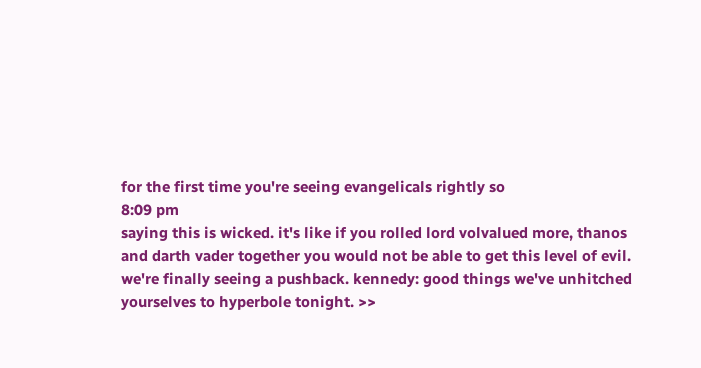for the first time you're seeing evangelicals rightly so
8:09 pm
saying this is wicked. it's like if you rolled lord volvalued more, thanos and darth vader together you would not be able to get this level of evil. we're finally seeing a pushback. kennedy: good things we've unhitched yourselves to hyperbole tonight. >>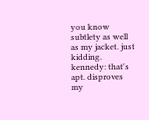you know subtlety as well as my jacket. just kidding. kennedy: that's apt. disproves my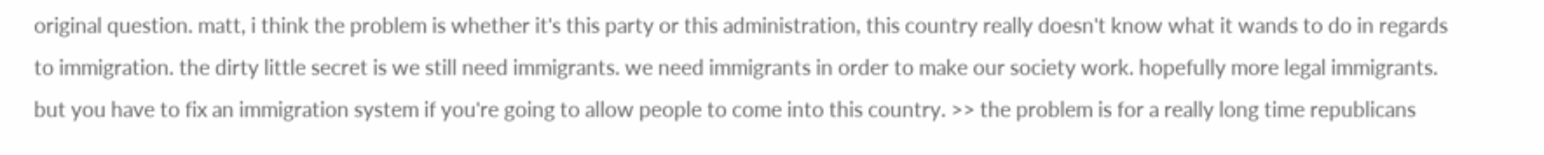original question. matt, i think the problem is whether it's this party or this administration, this country really doesn't know what it wands to do in regards to immigration. the dirty little secret is we still need immigrants. we need immigrants in order to make our society work. hopefully more legal immigrants. but you have to fix an immigration system if you're going to allow people to come into this country. >> the problem is for a really long time republicans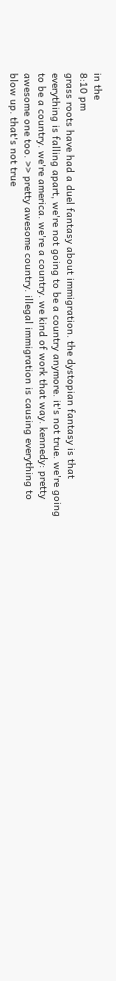in the
8:10 pm
grass roots have had a duel fantasy about immigration. the dystopian fantasy is that everything is falling apart, we're not going to be a country anymore. it's not true. we're going to be a country. we're america. we're a country. we kind of work that way. kennedy: pretty awesome one too. >> pretty awesome country. illegal immigration is causing everything to blow up. that's not true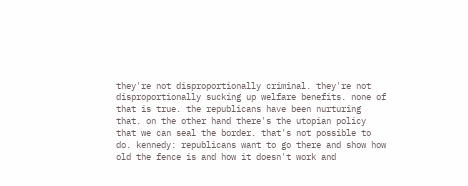they're not disproportionally criminal. they're not disproportionally sucking up welfare benefits. none of that is true. the republicans have been nurturing that. on the other hand there's the utopian policy that we can seal the border. that's not possible to do. kennedy: republicans want to go there and show how old the fence is and how it doesn't work and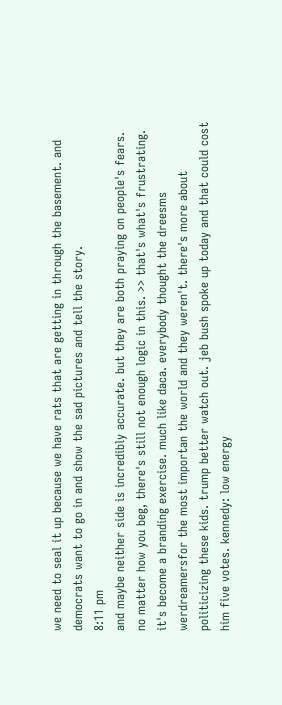we need to seal it up because we have rats that are getting in through the basement. and democrats want to go in and show the sad pictures and tell the story.
8:11 pm
and maybe neither side is incredibly accurate. but they are both praying on people's fears. no matter how you beg, there's still not enough logic in this. >> that's what's frustrating. it's become a branding exercise. much like daca. everybody thought the dreesms werdreamersfor the most importan the world and they weren't. there's more about politicizing these kids. trump better watch out. jeb bush spoke up today and that could cost him five votes. kennedy: low energy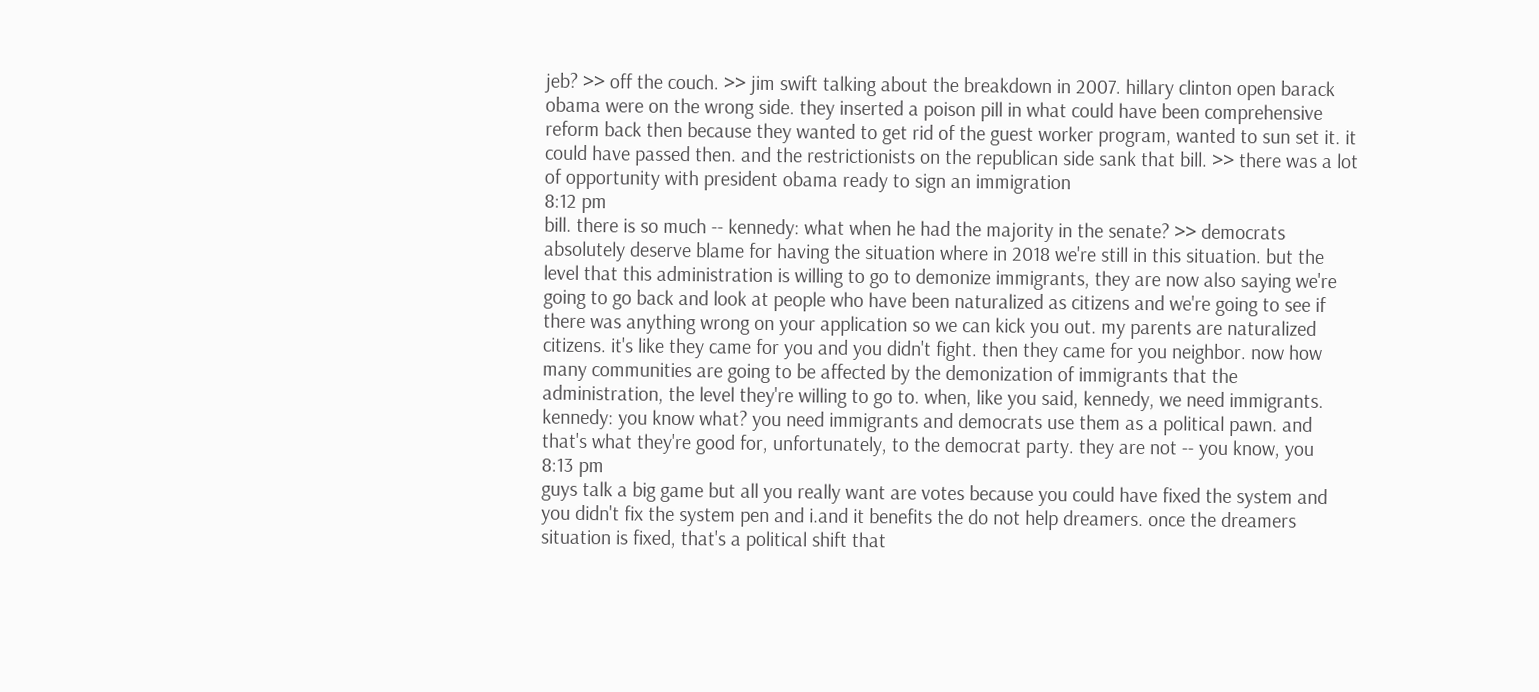jeb? >> off the couch. >> jim swift talking about the breakdown in 2007. hillary clinton open barack obama were on the wrong side. they inserted a poison pill in what could have been comprehensive reform back then because they wanted to get rid of the guest worker program, wanted to sun set it. it could have passed then. and the restrictionists on the republican side sank that bill. >> there was a lot of opportunity with president obama ready to sign an immigration
8:12 pm
bill. there is so much -- kennedy: what when he had the majority in the senate? >> democrats absolutely deserve blame for having the situation where in 2018 we're still in this situation. but the level that this administration is willing to go to demonize immigrants, they are now also saying we're going to go back and look at people who have been naturalized as citizens and we're going to see if there was anything wrong on your application so we can kick you out. my parents are naturalized citizens. it's like they came for you and you didn't fight. then they came for you neighbor. now how many communities are going to be affected by the demonization of immigrants that the administration, the level they're willing to go to. when, like you said, kennedy, we need immigrants. kennedy: you know what? you need immigrants and democrats use them as a political pawn. and that's what they're good for, unfortunately, to the democrat party. they are not -- you know, you
8:13 pm
guys talk a big game but all you really want are votes because you could have fixed the system and you didn't fix the system pen and i.and it benefits the do not help dreamers. once the dreamers situation is fixed, that's a political shift that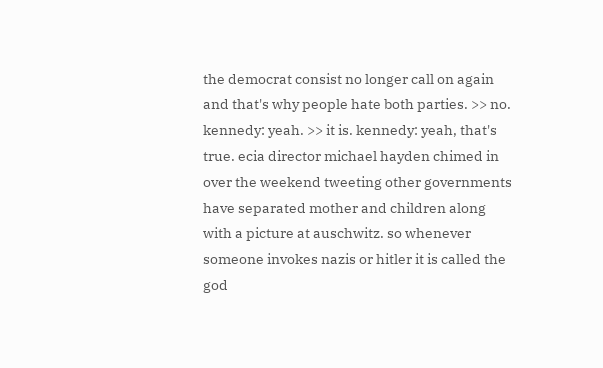the democrat consist no longer call on again and that's why people hate both parties. >> no. kennedy: yeah. >> it is. kennedy: yeah, that's true. ecia director michael hayden chimed in over the weekend tweeting other governments have separated mother and children along with a picture at auschwitz. so whenever someone invokes nazis or hitler it is called the god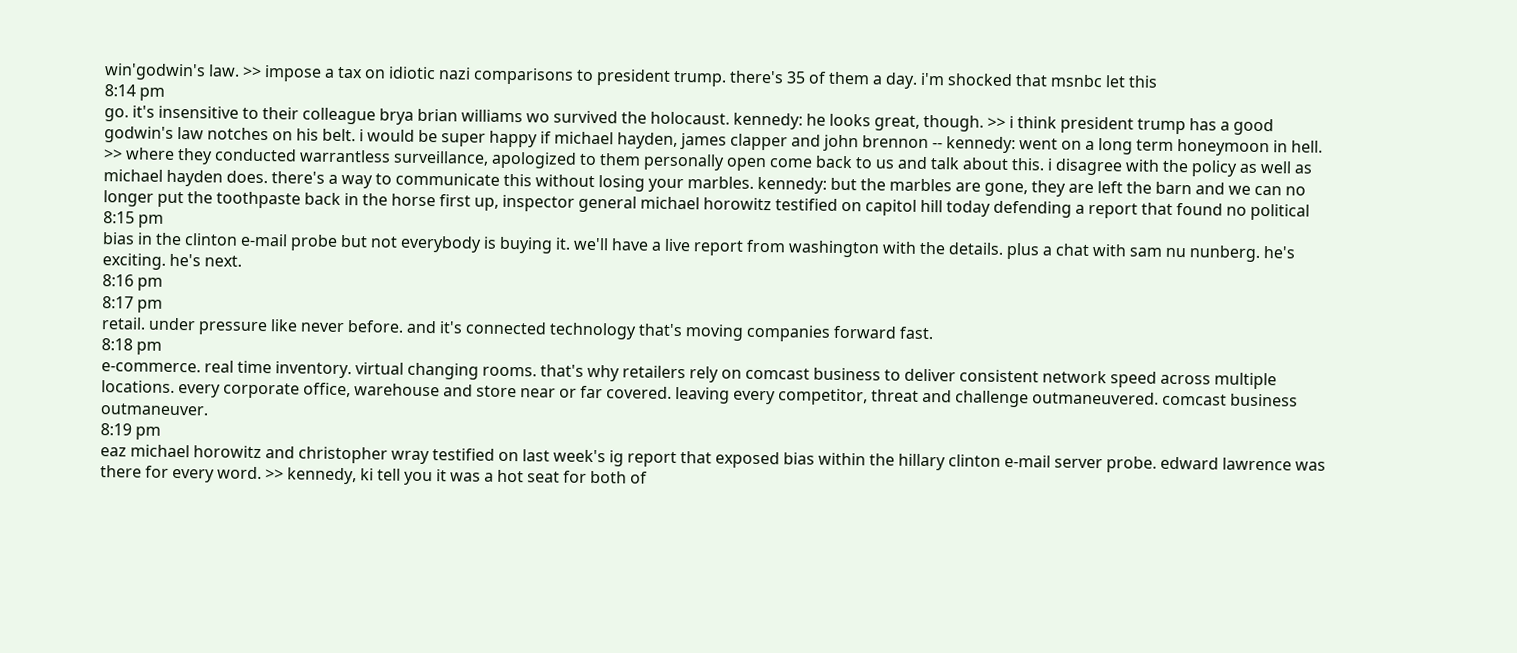win'godwin's law. >> impose a tax on idiotic nazi comparisons to president trump. there's 35 of them a day. i'm shocked that msnbc let this
8:14 pm
go. it's insensitive to their colleague brya brian williams wo survived the holocaust. kennedy: he looks great, though. >> i think president trump has a good godwin's law notches on his belt. i would be super happy if michael hayden, james clapper and john brennon -- kennedy: went on a long term honeymoon in hell. >> where they conducted warrantless surveillance, apologized to them personally open come back to us and talk about this. i disagree with the policy as well as michael hayden does. there's a way to communicate this without losing your marbles. kennedy: but the marbles are gone, they are left the barn and we can no longer put the toothpaste back in the horse first up, inspector general michael horowitz testified on capitol hill today defending a report that found no political
8:15 pm
bias in the clinton e-mail probe but not everybody is buying it. we'll have a live report from washington with the details. plus a chat with sam nu nunberg. he's exciting. he's next.
8:16 pm
8:17 pm
retail. under pressure like never before. and it's connected technology that's moving companies forward fast.
8:18 pm
e-commerce. real time inventory. virtual changing rooms. that's why retailers rely on comcast business to deliver consistent network speed across multiple locations. every corporate office, warehouse and store near or far covered. leaving every competitor, threat and challenge outmaneuvered. comcast business outmaneuver.
8:19 pm
eaz michael horowitz and christopher wray testified on last week's ig report that exposed bias within the hillary clinton e-mail server probe. edward lawrence was there for every word. >> kennedy, ki tell you it was a hot seat for both of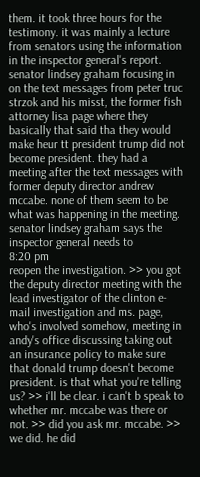them. it took three hours for the testimony. it was mainly a lecture from senators using the information in the inspector general's report. senator lindsey graham focusing in on the text messages from peter truc strzok and his misst, the former fish attorney lisa page where they basically that said tha they would make heur tt president trump did not become president. they had a meeting after the text messages with former deputy director andrew mccabe. none of them seem to be what was happening in the meeting. senator lindsey graham says the inspector general needs to
8:20 pm
reopen the investigation. >> you got the deputy director meeting with the lead investigator of the clinton e-mail investigation and ms. page, who's involved somehow, meeting in andy's office discussing taking out an insurance policy to make sure that donald trump doesn't become president. is that what you're telling us? >> i'll be clear. i can't b speak to whether mr. mccabe was there or not. >> did you ask mr. mccabe. >> we did. he did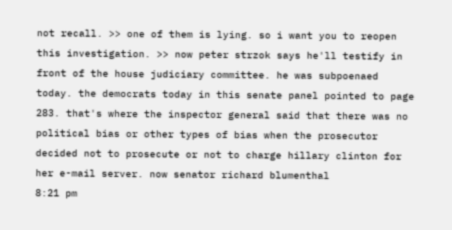not recall. >> one of them is lying. so i want you to reopen this investigation. >> now peter strzok says he'll testify in front of the house judiciary committee. he was subpoenaed today. the democrats today in this senate panel pointed to page 283. that's where the inspector general said that there was no political bias or other types of bias when the prosecutor decided not to prosecute or not to charge hillary clinton for her e-mail server. now senator richard blumenthal
8:21 pm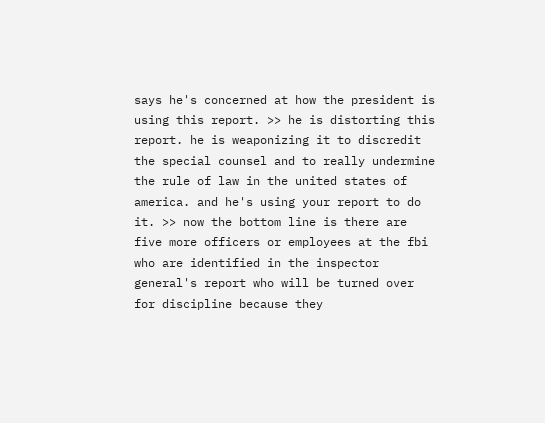says he's concerned at how the president is using this report. >> he is distorting this report. he is weaponizing it to discredit the special counsel and to really undermine the rule of law in the united states of america. and he's using your report to do it. >> now the bottom line is there are five more officers or employees at the fbi who are identified in the inspector general's report who will be turned over for discipline because they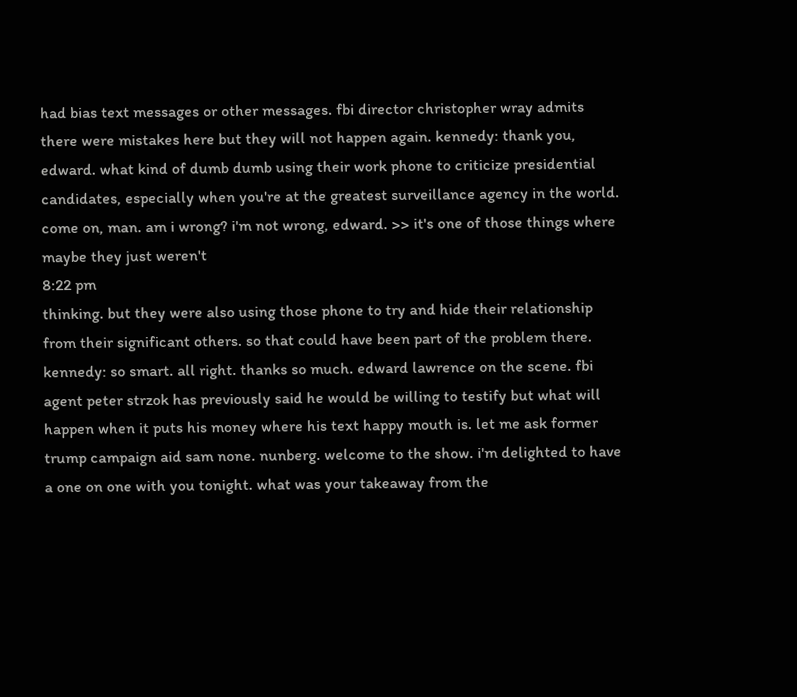had bias text messages or other messages. fbi director christopher wray admits there were mistakes here but they will not happen again. kennedy: thank you, edward. what kind of dumb dumb using their work phone to criticize presidential candidates, especially when you're at the greatest surveillance agency in the world. come on, man. am i wrong? i'm not wrong, edward. >> it's one of those things where maybe they just weren't
8:22 pm
thinking. but they were also using those phone to try and hide their relationship from their significant others. so that could have been part of the problem there. kennedy: so smart. all right. thanks so much. edward lawrence on the scene. fbi agent peter strzok has previously said he would be willing to testify but what will happen when it puts his money where his text happy mouth is. let me ask former trump campaign aid sam none. nunberg. welcome to the show. i'm delighted to have a one on one with you tonight. what was your takeaway from the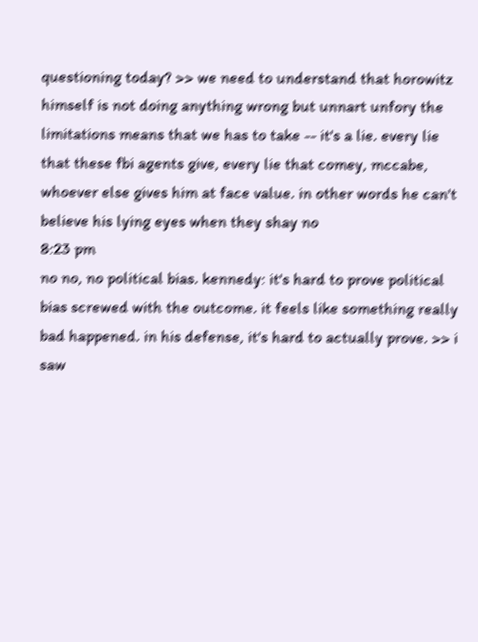questioning today? >> we need to understand that horowitz himself is not doing anything wrong but unnart unfory the limitations means that we has to take -- it's a lie. every lie that these fbi agents give, every lie that comey, mccabe, whoever else gives him at face value. in other words he can't believe his lying eyes when they shay no
8:23 pm
no no, no political bias. kennedy: it's hard to prove political bias screwed with the outcome. it feels like something really bad happened. in his defense, it's hard to actually prove. >> i saw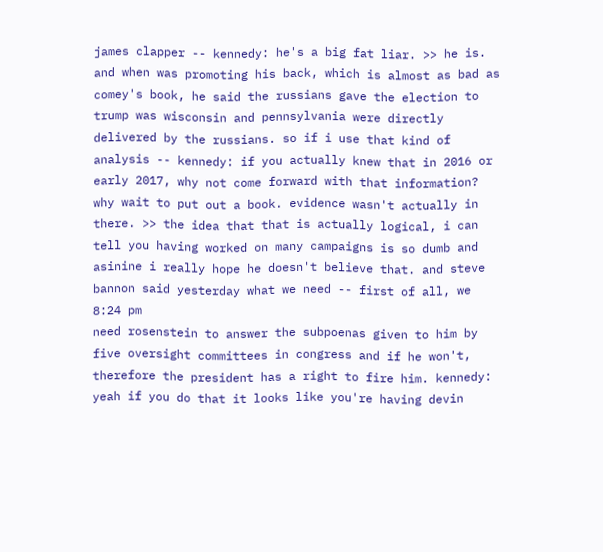james clapper -- kennedy: he's a big fat liar. >> he is. and when was promoting his back, which is almost as bad as comey's book, he said the russians gave the election to trump was wisconsin and pennsylvania were directly delivered by the russians. so if i use that kind of analysis -- kennedy: if you actually knew that in 2016 or early 2017, why not come forward with that information? why wait to put out a book. evidence wasn't actually in there. >> the idea that that is actually logical, i can tell you having worked on many campaigns is so dumb and asinine i really hope he doesn't believe that. and steve bannon said yesterday what we need -- first of all, we
8:24 pm
need rosenstein to answer the subpoenas given to him by five oversight committees in congress and if he won't, therefore the president has a right to fire him. kennedy: yeah if you do that it looks like you're having devin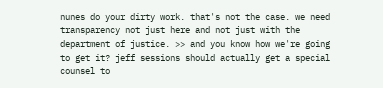nunes do your dirty work. that's not the case. we need transparency not just here and not just with the department of justice. >> and you know how we're going to get it? jeff sessions should actually get a special counsel to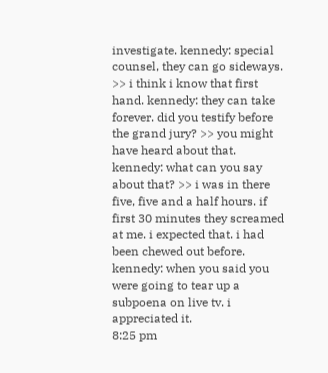investigate. kennedy: special counsel, they can go sideways. >> i think i know that first hand. kennedy: they can take forever. did you testify before the grand jury? >> you might have heard about that. kennedy: what can you say about that? >> i was in there five, five and a half hours. if first 30 minutes they screamed at me. i expected that. i had been chewed out before. kennedy: when you said you were going to tear up a subpoena on live tv. i appreciated it.
8:25 pm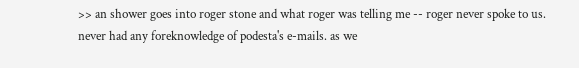>> an shower goes into roger stone and what roger was telling me -- roger never spoke to us. never had any foreknowledge of podesta's e-mails. as we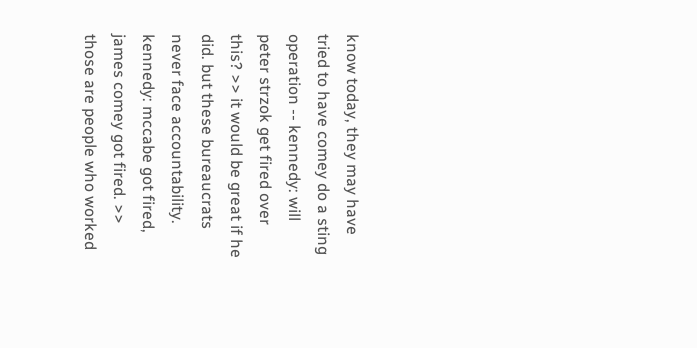know today, they may have tried to have comey do a sting operation -- kennedy: will peter strzok get fired over this? >> it would be great if he did. but these bureaucrats never face accountability. kennedy: mccabe got fired, james comey got fired. >> those are people who worked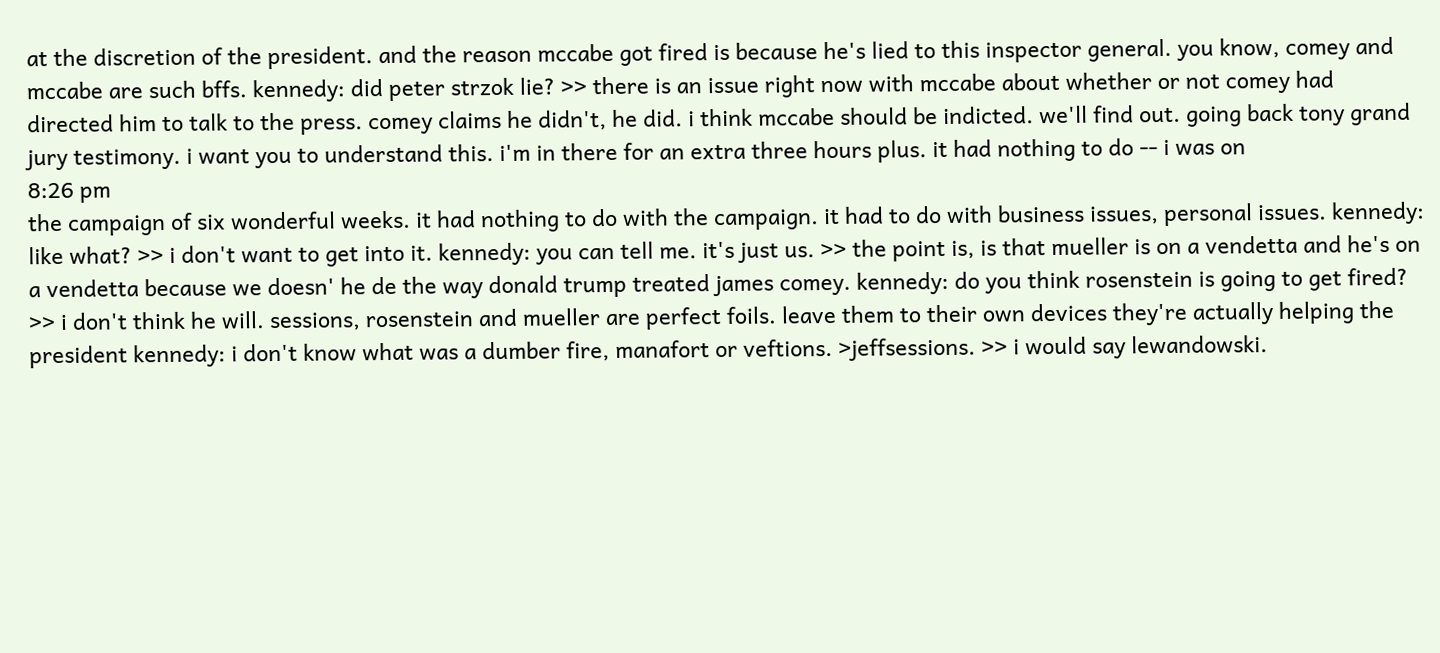at the discretion of the president. and the reason mccabe got fired is because he's lied to this inspector general. you know, comey and mccabe are such bffs. kennedy: did peter strzok lie? >> there is an issue right now with mccabe about whether or not comey had directed him to talk to the press. comey claims he didn't, he did. i think mccabe should be indicted. we'll find out. going back tony grand jury testimony. i want you to understand this. i'm in there for an extra three hours plus. it had nothing to do -- i was on
8:26 pm
the campaign of six wonderful weeks. it had nothing to do with the campaign. it had to do with business issues, personal issues. kennedy: like what? >> i don't want to get into it. kennedy: you can tell me. it's just us. >> the point is, is that mueller is on a vendetta and he's on a vendetta because we doesn' he de the way donald trump treated james comey. kennedy: do you think rosenstein is going to get fired? >> i don't think he will. sessions, rosenstein and mueller are perfect foils. leave them to their own devices they're actually helping the president kennedy: i don't know what was a dumber fire, manafort or veftions. >jeffsessions. >> i would say lewandowski.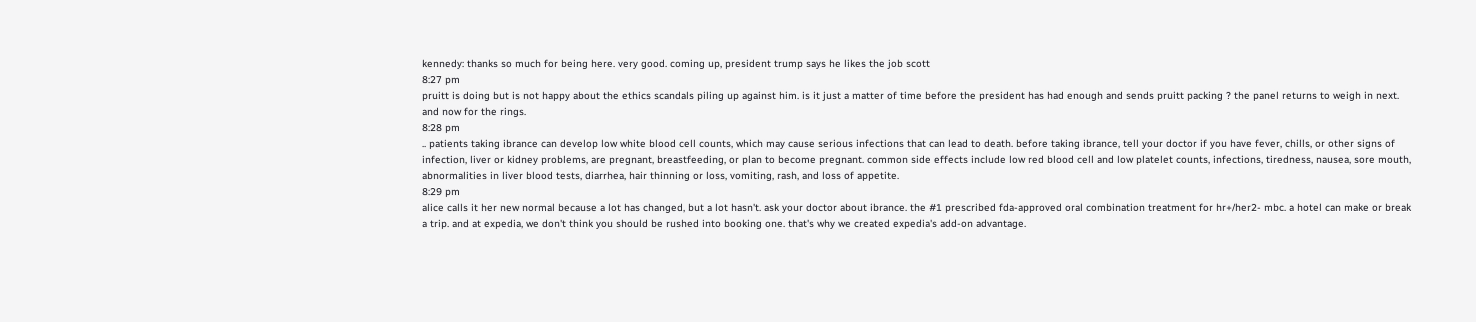kennedy: thanks so much for being here. very good. coming up, president trump says he likes the job scott
8:27 pm
pruitt is doing but is not happy about the ethics scandals piling up against him. is it just a matter of time before the president has had enough and sends pruitt packing ? the panel returns to weigh in next. and now for the rings.
8:28 pm
.. patients taking ibrance can develop low white blood cell counts, which may cause serious infections that can lead to death. before taking ibrance, tell your doctor if you have fever, chills, or other signs of infection, liver or kidney problems, are pregnant, breastfeeding, or plan to become pregnant. common side effects include low red blood cell and low platelet counts, infections, tiredness, nausea, sore mouth, abnormalities in liver blood tests, diarrhea, hair thinning or loss, vomiting, rash, and loss of appetite.
8:29 pm
alice calls it her new normal because a lot has changed, but a lot hasn't. ask your doctor about ibrance. the #1 prescribed fda-approved oral combination treatment for hr+/her2- mbc. a hotel can make or break a trip. and at expedia, we don't think you should be rushed into booking one. that's why we created expedia's add-on advantage.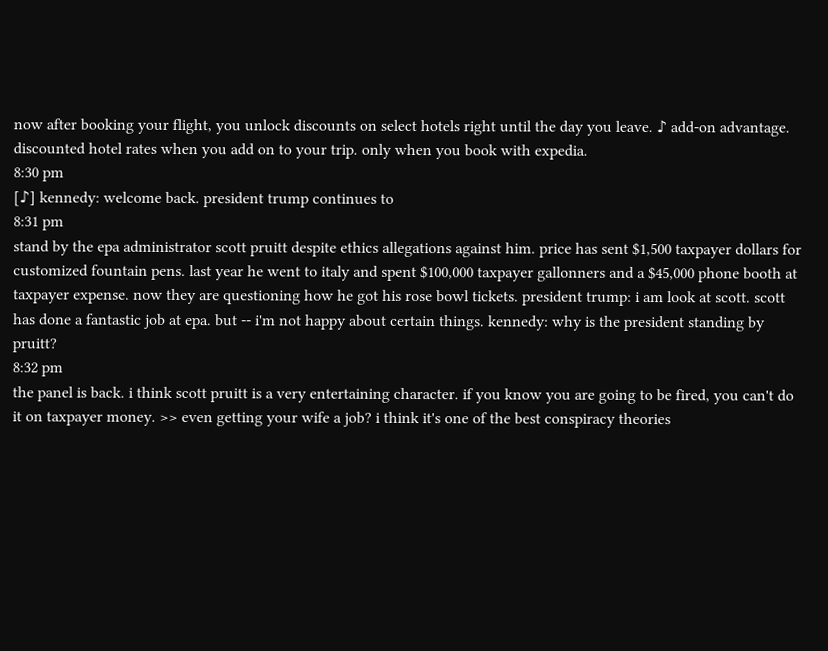now after booking your flight, you unlock discounts on select hotels right until the day you leave. ♪ add-on advantage. discounted hotel rates when you add on to your trip. only when you book with expedia.
8:30 pm
[♪] kennedy: welcome back. president trump continues to
8:31 pm
stand by the epa administrator scott pruitt despite ethics allegations against him. price has sent $1,500 taxpayer dollars for customized fountain pens. last year he went to italy and spent $100,000 taxpayer gallonners and a $45,000 phone booth at taxpayer expense. now they are questioning how he got his rose bowl tickets. president trump: i am look at scott. scott has done a fantastic job at epa. but -- i'm not happy about certain things. kennedy: why is the president standing by pruitt?
8:32 pm
the panel is back. i think scott pruitt is a very entertaining character. if you know you are going to be fired, you can't do it on taxpayer money. >> even getting your wife a job? i think it's one of the best conspiracy theories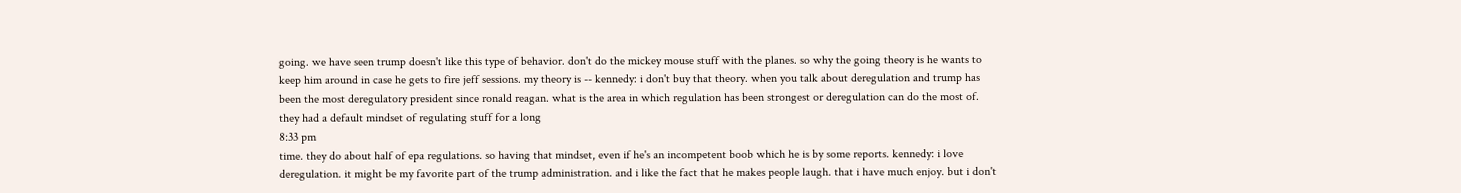going. we have seen trump doesn't like this type of behavior. don't do the mickey mouse stuff with the planes. so why the going theory is he wants to keep him around in case he gets to fire jeff sessions. my theory is -- kennedy: i don't buy that theory. when you talk about deregulation and trump has been the most deregulatory president since ronald reagan. what is the area in which regulation has been strongest or deregulation can do the most of. they had a default mindset of regulating stuff for a long
8:33 pm
time. they do about half of epa regulations. so having that mindset, even if he's an incompetent boob which he is by some reports. kennedy: i love deregulation. it might be my favorite part of the trump administration. and i like the fact that he makes people laugh. that i have much enjoy. but i don't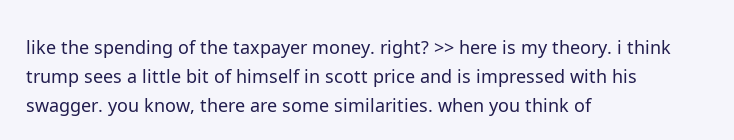like the spending of the taxpayer money. right? >> here is my theory. i think trump sees a little bit of himself in scott price and is impressed with his swagger. you know, there are some similarities. when you think of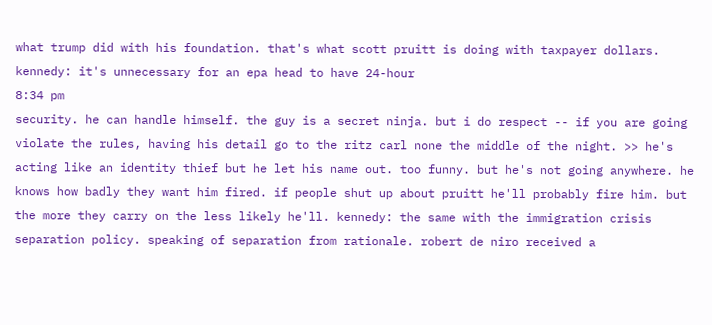what trump did with his foundation. that's what scott pruitt is doing with taxpayer dollars. kennedy: it's unnecessary for an epa head to have 24-hour
8:34 pm
security. he can handle himself. the guy is a secret ninja. but i do respect -- if you are going violate the rules, having his detail go to the ritz carl none the middle of the night. >> he's acting like an identity thief but he let his name out. too funny. but he's not going anywhere. he knows how badly they want him fired. if people shut up about pruitt he'll probably fire him. but the more they carry on the less likely he'll. kennedy: the same with the immigration crisis separation policy. speaking of separation from rationale. robert de niro received a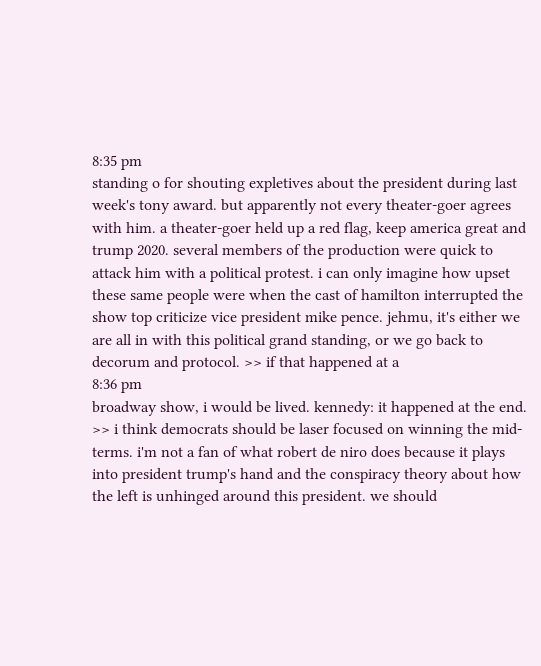8:35 pm
standing o for shouting expletives about the president during last week's tony award. but apparently not every theater-goer agrees with him. a theater-goer held up a red flag, keep america great and trump 2020. several members of the production were quick to attack him with a political protest. i can only imagine how upset these same people were when the cast of hamilton interrupted the show top criticize vice president mike pence. jehmu, it's either we are all in with this political grand standing, or we go back to decorum and protocol. >> if that happened at a
8:36 pm
broadway show, i would be lived. kennedy: it happened at the end. >> i think democrats should be laser focused on winning the mid-terms. i'm not a fan of what robert de niro does because it plays into president trump's hand and the conspiracy theory about how the left is unhinged around this president. we should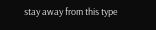stay away from this type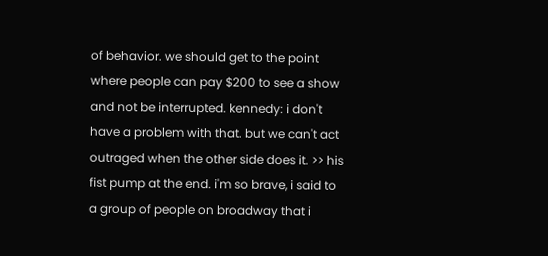of behavior. we should get to the point where people can pay $200 to see a show and not be interrupted. kennedy: i don't have a problem with that. but we can't act outraged when the other side does it. >> his fist pump at the end. i'm so brave, i said to a group of people on broadway that i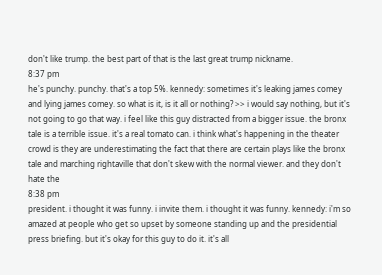don't like trump. the best part of that is the last great trump nickname.
8:37 pm
he's punchy. punchy. that's a top 5%. kennedy: sometimes it's leaking james comey and lying james comey. so what is it, is it all or nothing? >> i would say nothing, but it's not going to go that way. i feel like this guy distracted from a bigger issue. the bronx tale is a terrible issue. it's a real tomato can. i think what's happening in the theater crowd is they are underestimating the fact that there are certain plays like the bronx tale and marching rightaville that don't skew with the normal viewer. and they don't hate the
8:38 pm
president. i thought it was funny. i invite them. i thought it was funny. kennedy: i'm so amazed at people who get so upset by someone standing up and the presidential press briefing. but it's okay for this guy to do it. it's all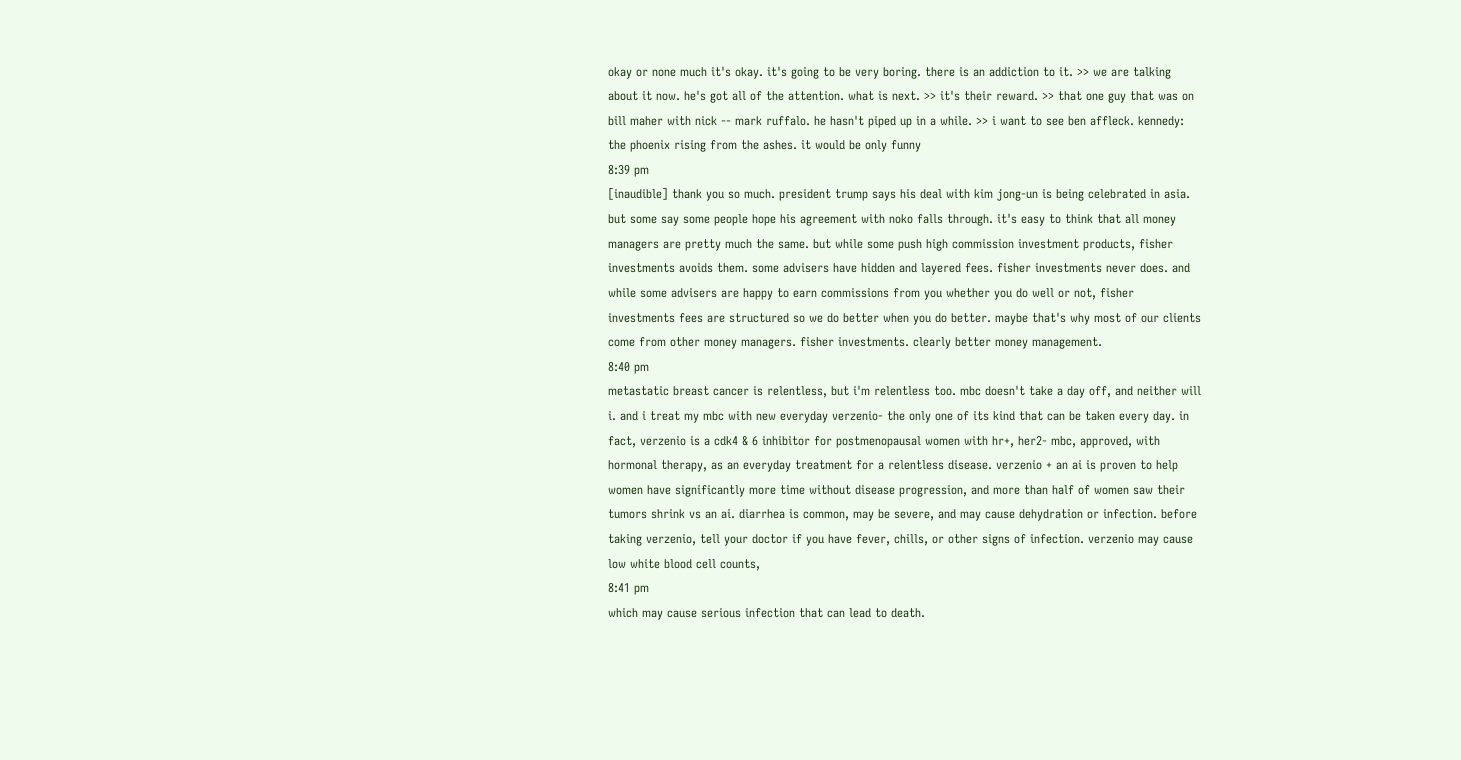okay or none much it's okay. it's going to be very boring. there is an addiction to it. >> we are talking about it now. he's got all of the attention. what is next. >> it's their reward. >> that one guy that was on bill maher with nick -- mark ruffalo. he hasn't piped up in a while. >> i want to see ben affleck. kennedy: the phoenix rising from the ashes. it would be only funny
8:39 pm
[inaudible] thank you so much. president trump says his deal with kim jong-un is being celebrated in asia. but some say some people hope his agreement with noko falls through. it's easy to think that all money managers are pretty much the same. but while some push high commission investment products, fisher investments avoids them. some advisers have hidden and layered fees. fisher investments never does. and while some advisers are happy to earn commissions from you whether you do well or not, fisher investments fees are structured so we do better when you do better. maybe that's why most of our clients come from other money managers. fisher investments. clearly better money management.
8:40 pm
metastatic breast cancer is relentless, but i'm relentless too. mbc doesn't take a day off, and neither will i. and i treat my mbc with new everyday verzenio- the only one of its kind that can be taken every day. in fact, verzenio is a cdk4 & 6 inhibitor for postmenopausal women with hr+, her2- mbc, approved, with hormonal therapy, as an everyday treatment for a relentless disease. verzenio + an ai is proven to help women have significantly more time without disease progression, and more than half of women saw their tumors shrink vs an ai. diarrhea is common, may be severe, and may cause dehydration or infection. before taking verzenio, tell your doctor if you have fever, chills, or other signs of infection. verzenio may cause low white blood cell counts,
8:41 pm
which may cause serious infection that can lead to death.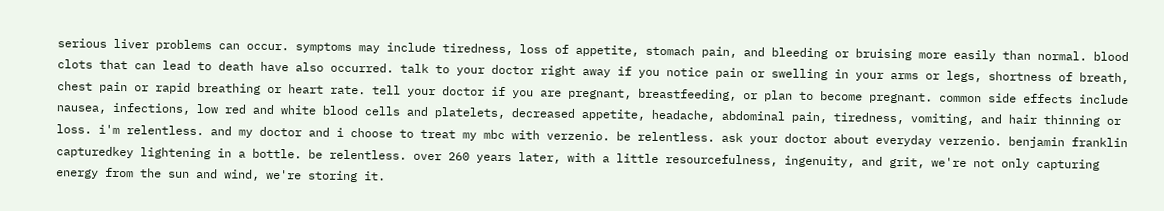serious liver problems can occur. symptoms may include tiredness, loss of appetite, stomach pain, and bleeding or bruising more easily than normal. blood clots that can lead to death have also occurred. talk to your doctor right away if you notice pain or swelling in your arms or legs, shortness of breath, chest pain or rapid breathing or heart rate. tell your doctor if you are pregnant, breastfeeding, or plan to become pregnant. common side effects include nausea, infections, low red and white blood cells and platelets, decreased appetite, headache, abdominal pain, tiredness, vomiting, and hair thinning or loss. i'm relentless. and my doctor and i choose to treat my mbc with verzenio. be relentless. ask your doctor about everyday verzenio. benjamin franklin capturedkey lightening in a bottle. be relentless. over 260 years later, with a little resourcefulness, ingenuity, and grit, we're not only capturing energy from the sun and wind, we're storing it.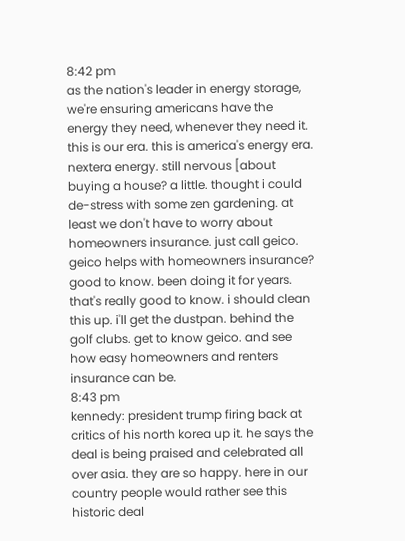8:42 pm
as the nation's leader in energy storage, we're ensuring americans have the energy they need, whenever they need it. this is our era. this is america's energy era. nextera energy. still nervous [about buying a house? a little. thought i could de-stress with some zen gardening. at least we don't have to worry about homeowners insurance. just call geico. geico helps with homeowners insurance? good to know. been doing it for years. that's really good to know. i should clean this up. i'll get the dustpan. behind the golf clubs. get to know geico. and see how easy homeowners and renters insurance can be.
8:43 pm
kennedy: president trump firing back at critics of his north korea up it. he says the deal is being praised and celebrated all over asia. they are so happy. here in our country people would rather see this historic deal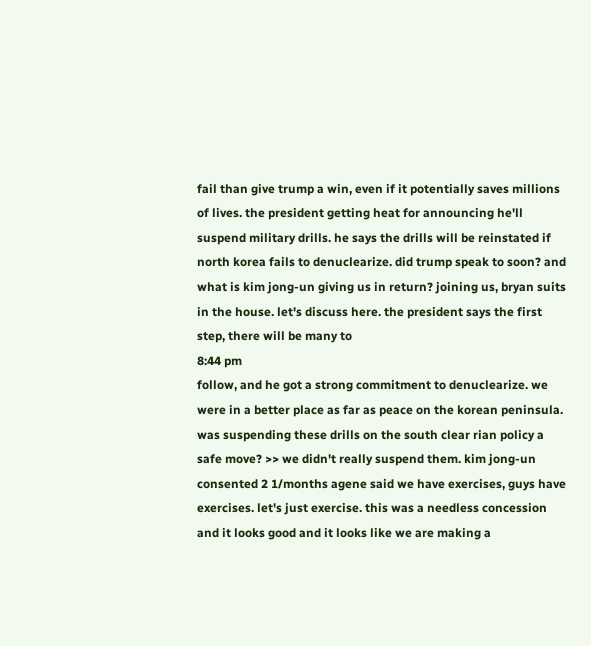fail than give trump a win, even if it potentially saves millions of lives. the president getting heat for announcing he'll suspend military drills. he says the drills will be reinstated if north korea fails to denuclearize. did trump speak to soon? and what is kim jong-un giving us in return? joining us, bryan suits in the house. let's discuss here. the president says the first step, there will be many to
8:44 pm
follow, and he got a strong commitment to denuclearize. we were in a better place as far as peace on the korean peninsula. was suspending these drills on the south clear rian policy a safe move? >> we didn't really suspend them. kim jong-un consented 2 1/months agene said we have exercises, guys have exercises. let's just exercise. this was a needless concession and it looks good and it looks like we are making a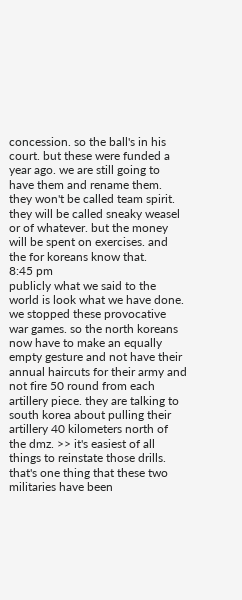concession. so the ball's in his court. but these were funded a year ago. we are still going to have them and rename them. they won't be called team spirit. they will be called sneaky weasel or of whatever. but the money will be spent on exercises. and the for koreans know that.
8:45 pm
publicly what we said to the world is look what we have done. we stopped these provocative war games. so the north koreans now have to make an equally empty gesture and not have their annual haircuts for their army and not fire 50 round from each artillery piece. they are talking to south korea about pulling their artillery 40 kilometers north of the dmz. >> it's easiest of all things to reinstate those drills. that's one thing that these two militaries have been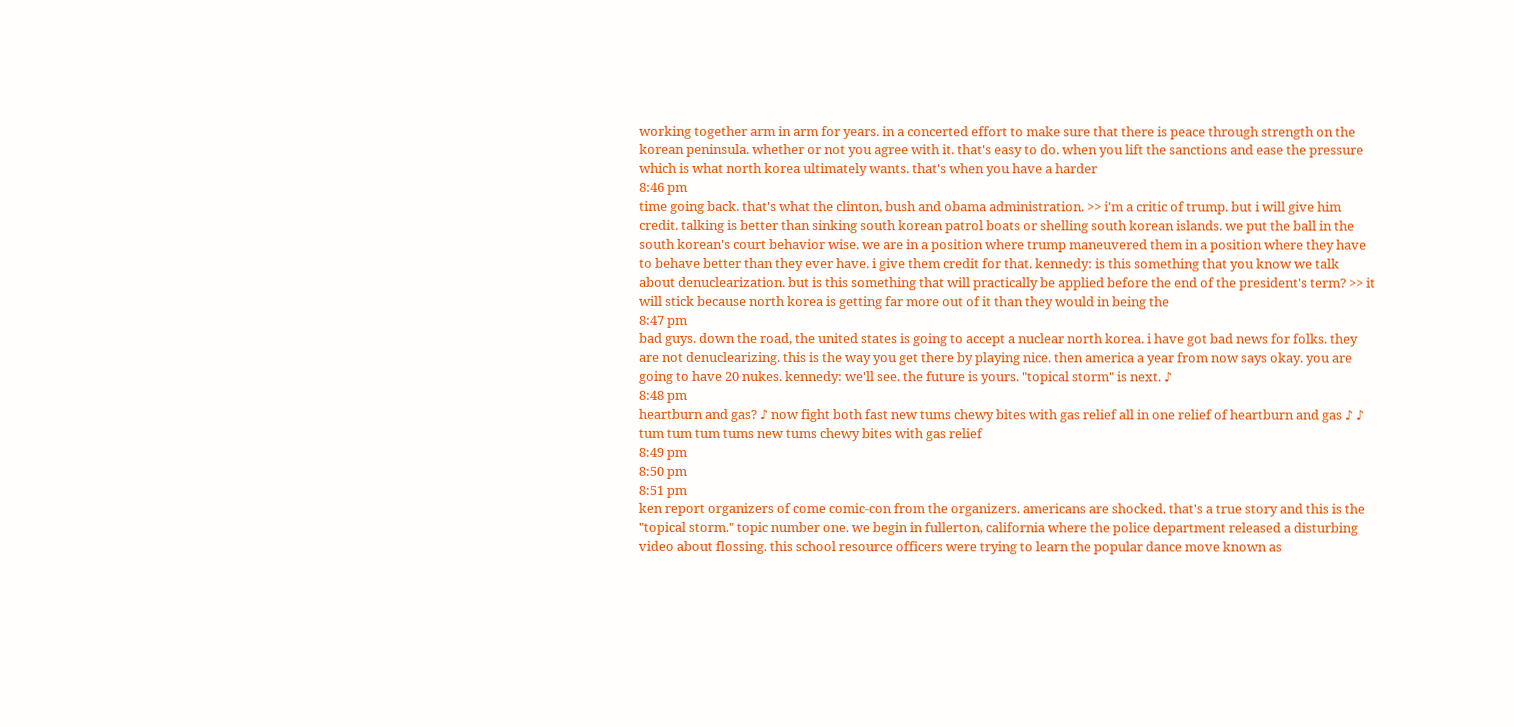working together arm in arm for years. in a concerted effort to make sure that there is peace through strength on the korean peninsula. whether or not you agree with it. that's easy to do. when you lift the sanctions and ease the pressure which is what north korea ultimately wants. that's when you have a harder
8:46 pm
time going back. that's what the clinton, bush and obama administration. >> i'm a critic of trump. but i will give him credit. talking is better than sinking south korean patrol boats or shelling south korean islands. we put the ball in the south korean's court behavior wise. we are in a position where trump maneuvered them in a position where they have to behave better than they ever have. i give them credit for that. kennedy: is this something that you know we talk about denuclearization. but is this something that will practically be applied before the end of the president's term? >> it will stick because north korea is getting far more out of it than they would in being the
8:47 pm
bad guys. down the road, the united states is going to accept a nuclear north korea. i have got bad news for folks. they are not denuclearizing. this is the way you get there by playing nice. then america a year from now says okay. you are going to have 20 nukes. kennedy: we'll see. the future is yours. "topical storm" is next. ♪
8:48 pm
heartburn and gas? ♪ now fight both fast new tums chewy bites with gas relief all in one relief of heartburn and gas ♪ ♪ tum tum tum tums new tums chewy bites with gas relief
8:49 pm
8:50 pm
8:51 pm
ken report organizers of come comic-con from the organizers. americans are shocked. that's a true story and this is the "topical storm." topic number one. we begin in fullerton, california where the police department released a disturbing video about flossing. this school resource officers were trying to learn the popular dance move known as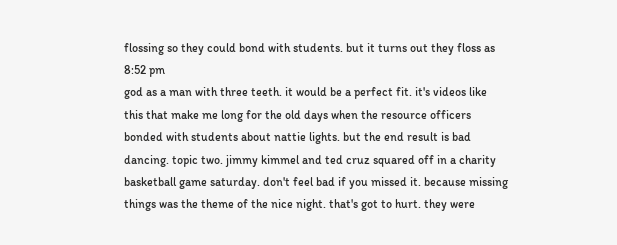flossing so they could bond with students. but it turns out they floss as
8:52 pm
god as a man with three teeth. it would be a perfect fit. it's videos like this that make me long for the old days when the resource officers bonded with students about nattie lights. but the end result is bad dancing. topic two. jimmy kimmel and ted cruz squared off in a charity basketball game saturday. don't feel bad if you missed it. because missing things was the theme of the nice night. that's got to hurt. they were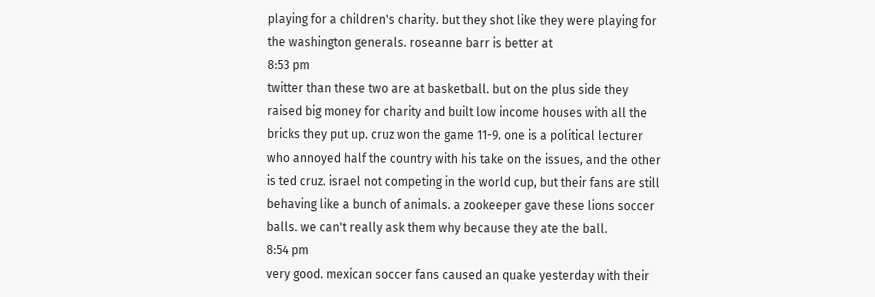playing for a children's charity. but they shot like they were playing for the washington generals. roseanne barr is better at
8:53 pm
twitter than these two are at basketball. but on the plus side they raised big money for charity and built low income houses with all the bricks they put up. cruz won the game 11-9. one is a political lecturer who annoyed half the country with his take on the issues, and the other is ted cruz. israel not competing in the world cup, but their fans are still behaving like a bunch of animals. a zookeeper gave these lions soccer balls. we can't really ask them why because they ate the ball.
8:54 pm
very good. mexican soccer fans caused an quake yesterday with their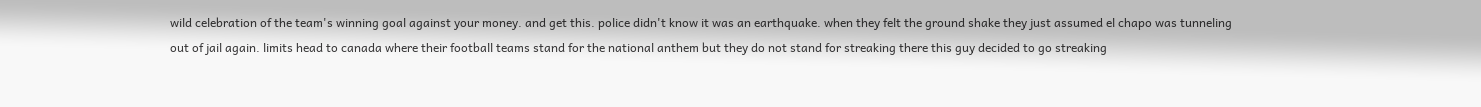wild celebration of the team's winning goal against your money. and get this. police didn't know it was an earthquake. when they felt the ground shake they just assumed el chapo was tunneling out of jail again. limits head to canada where their football teams stand for the national anthem but they do not stand for streaking there this guy decided to go streaking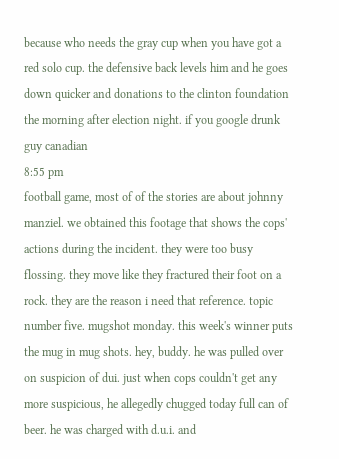because who needs the gray cup when you have got a red solo cup. the defensive back levels him and he goes down quicker and donations to the clinton foundation the morning after election night. if you google drunk guy canadian
8:55 pm
football game, most of of the stories are about johnny manziel. we obtained this footage that shows the cops' actions during the incident. they were too busy flossing. they move like they fractured their foot on a rock. they are the reason i need that reference. topic number five. mugshot monday. this week's winner puts the mug in mug shots. hey, buddy. he was pulled over on suspicion of dui. just when cops couldn't get any more suspicious, he allegedly chugged today full can of beer. he was charged with d.u.i. and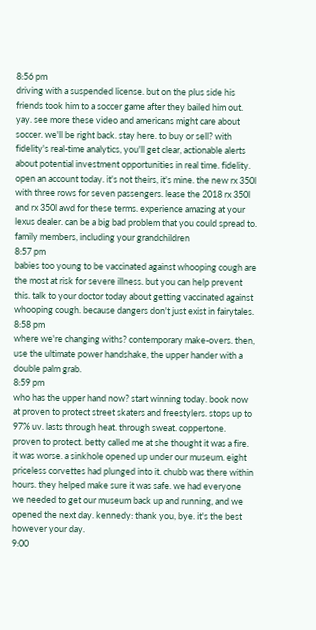8:56 pm
driving with a suspended license. but on the plus side his friends took him to a soccer game after they bailed him out. yay. see more these video and americans might care about soccer. we'll be right back. stay here. to buy or sell? with fidelity's real-time analytics, you'll get clear, actionable alerts about potential investment opportunities in real time. fidelity. open an account today. it's not theirs, it's mine. the new rx 350l with three rows for seven passengers. lease the 2018 rx 350l and rx 350l awd for these terms. experience amazing at your lexus dealer. can be a big bad problem that you could spread to. family members, including your grandchildren
8:57 pm
babies too young to be vaccinated against whooping cough are the most at risk for severe illness. but you can help prevent this. talk to your doctor today about getting vaccinated against whooping cough. because dangers don't just exist in fairytales.
8:58 pm
where we're changing withs? contemporary make-overs. then, use the ultimate power handshake, the upper hander with a double palm grab.
8:59 pm
who has the upper hand now? start winning today. book now at proven to protect street skaters and freestylers. stops up to 97% uv. lasts through heat. through sweat. coppertone. proven to protect. betty called me at she thought it was a fire. it was worse. a sinkhole opened up under our museum. eight priceless corvettes had plunged into it. chubb was there within hours. they helped make sure it was safe. we had everyone we needed to get our museum back up and running, and we opened the next day. kennedy: thank you, bye. it's the best however your day.
9:00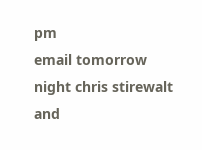pm
email tomorrow night chris stirewalt and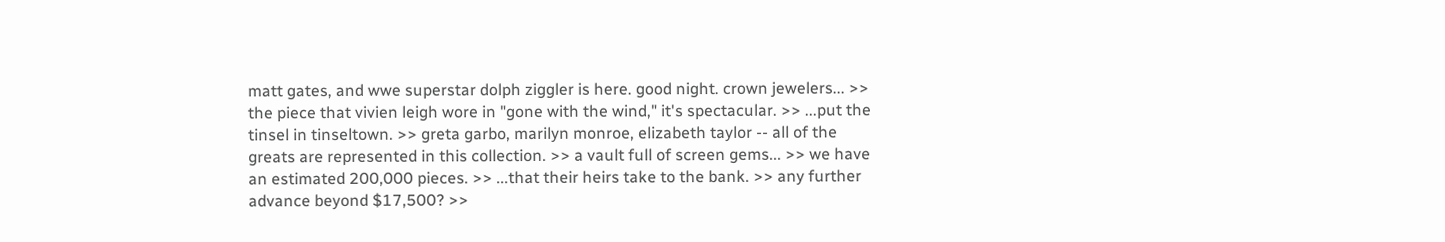matt gates, and wwe superstar dolph ziggler is here. good night. crown jewelers... >> the piece that vivien leigh wore in "gone with the wind," it's spectacular. >> ...put the tinsel in tinseltown. >> greta garbo, marilyn monroe, elizabeth taylor -- all of the greats are represented in this collection. >> a vault full of screen gems... >> we have an estimated 200,000 pieces. >> ...that their heirs take to the bank. >> any further advance beyond $17,500? >>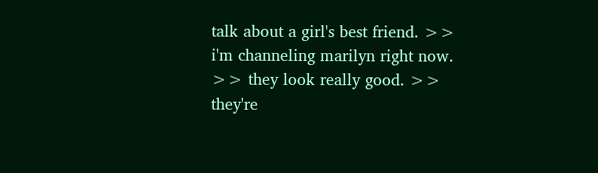talk about a girl's best friend. >> i'm channeling marilyn right now. >> they look really good. >> they're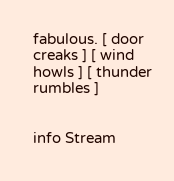fabulous. [ door creaks ] [ wind howls ] [ thunder rumbles ]


info Stream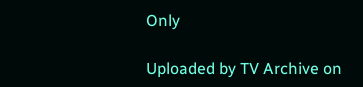Only

Uploaded by TV Archive on